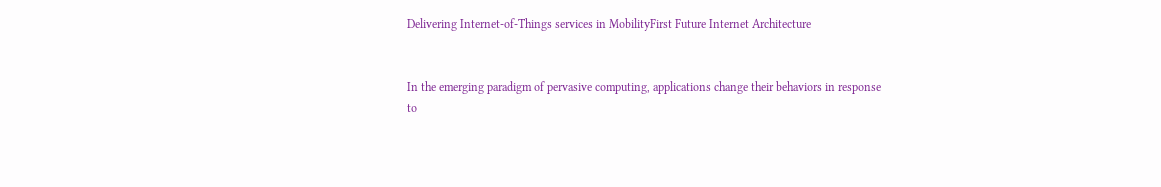Delivering Internet-of-Things services in MobilityFirst Future Internet Architecture


In the emerging paradigm of pervasive computing, applications change their behaviors in response to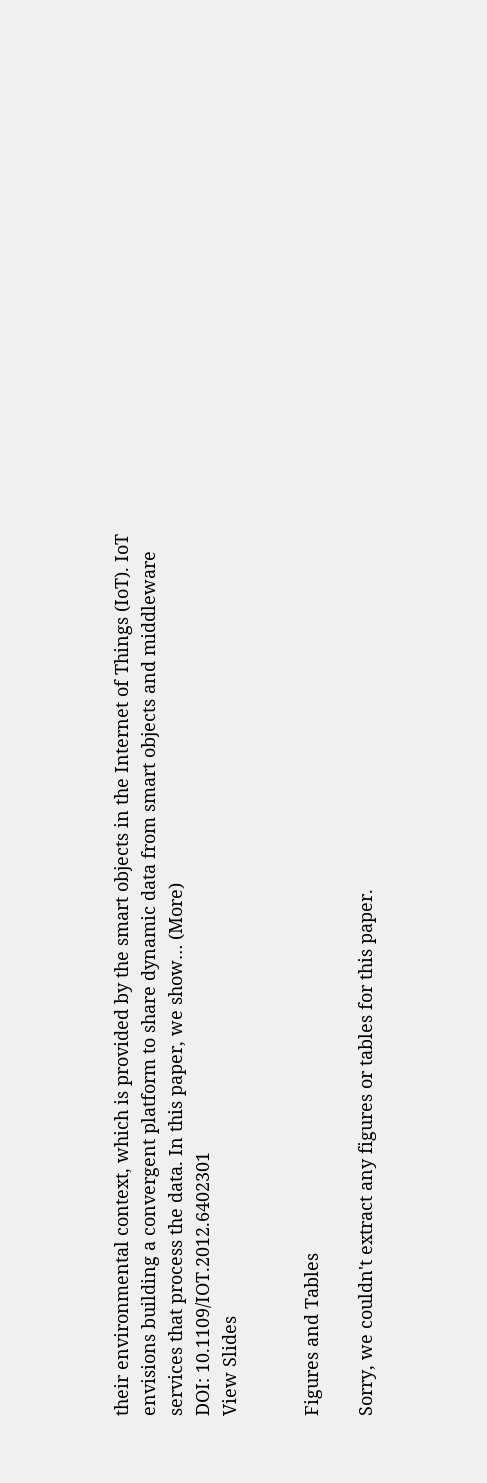their environmental context, which is provided by the smart objects in the Internet of Things (IoT). IoT envisions building a convergent platform to share dynamic data from smart objects and middleware services that process the data. In this paper, we show… (More)
DOI: 10.1109/IOT.2012.6402301
View Slides


Figures and Tables

Sorry, we couldn't extract any figures or tables for this paper.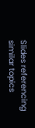Slides referencing similar topics